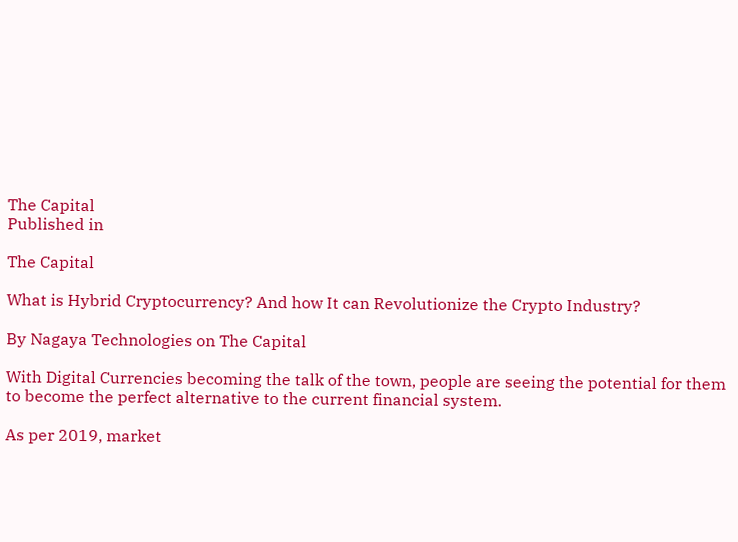The Capital
Published in

The Capital

What is Hybrid Cryptocurrency? And how It can Revolutionize the Crypto Industry?

By Nagaya Technologies on The Capital

With Digital Currencies becoming the talk of the town, people are seeing the potential for them to become the perfect alternative to the current financial system.

As per 2019, market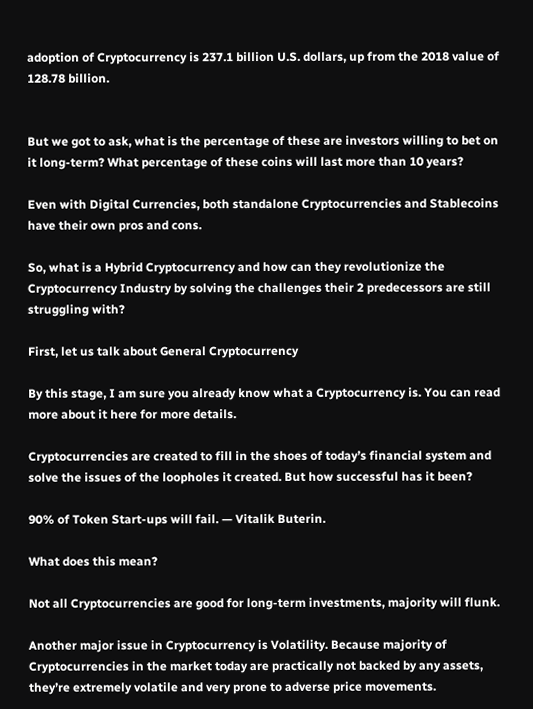adoption of Cryptocurrency is 237.1 billion U.S. dollars, up from the 2018 value of 128.78 billion.


But we got to ask, what is the percentage of these are investors willing to bet on it long-term? What percentage of these coins will last more than 10 years?

Even with Digital Currencies, both standalone Cryptocurrencies and Stablecoins have their own pros and cons.

So, what is a Hybrid Cryptocurrency and how can they revolutionize the Cryptocurrency Industry by solving the challenges their 2 predecessors are still struggling with?

First, let us talk about General Cryptocurrency

By this stage, I am sure you already know what a Cryptocurrency is. You can read more about it here for more details.

Cryptocurrencies are created to fill in the shoes of today’s financial system and solve the issues of the loopholes it created. But how successful has it been?

90% of Token Start-ups will fail. — Vitalik Buterin.

What does this mean?

Not all Cryptocurrencies are good for long-term investments, majority will flunk.

Another major issue in Cryptocurrency is Volatility. Because majority of Cryptocurrencies in the market today are practically not backed by any assets, they’re extremely volatile and very prone to adverse price movements.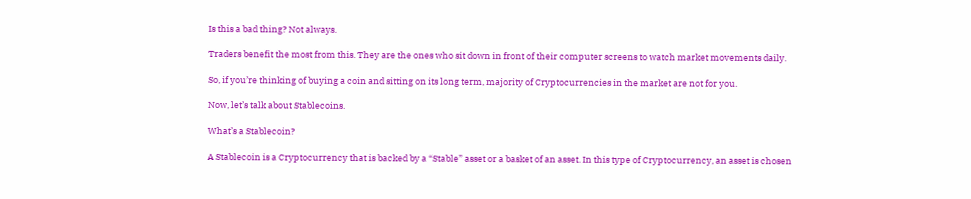Is this a bad thing? Not always.

Traders benefit the most from this. They are the ones who sit down in front of their computer screens to watch market movements daily.

So, if you’re thinking of buying a coin and sitting on its long term, majority of Cryptocurrencies in the market are not for you.

Now, let’s talk about Stablecoins.

What’s a Stablecoin?

A Stablecoin is a Cryptocurrency that is backed by a “Stable” asset or a basket of an asset. In this type of Cryptocurrency, an asset is chosen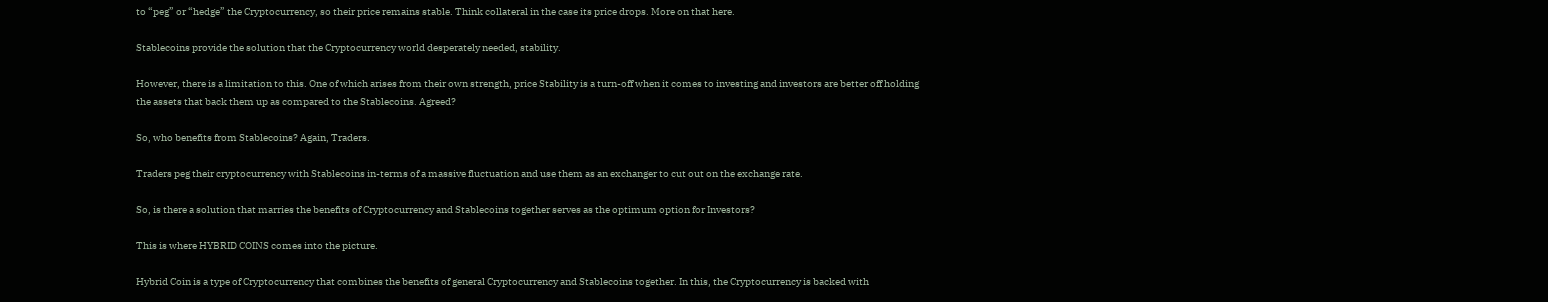to “peg” or “hedge” the Cryptocurrency, so their price remains stable. Think collateral in the case its price drops. More on that here.

Stablecoins provide the solution that the Cryptocurrency world desperately needed, stability.

However, there is a limitation to this. One of which arises from their own strength, price Stability is a turn-off when it comes to investing and investors are better off holding the assets that back them up as compared to the Stablecoins. Agreed?

So, who benefits from Stablecoins? Again, Traders.

Traders peg their cryptocurrency with Stablecoins in-terms of a massive fluctuation and use them as an exchanger to cut out on the exchange rate.

So, is there a solution that marries the benefits of Cryptocurrency and Stablecoins together serves as the optimum option for Investors?

This is where HYBRID COINS comes into the picture.

Hybrid Coin is a type of Cryptocurrency that combines the benefits of general Cryptocurrency and Stablecoins together. In this, the Cryptocurrency is backed with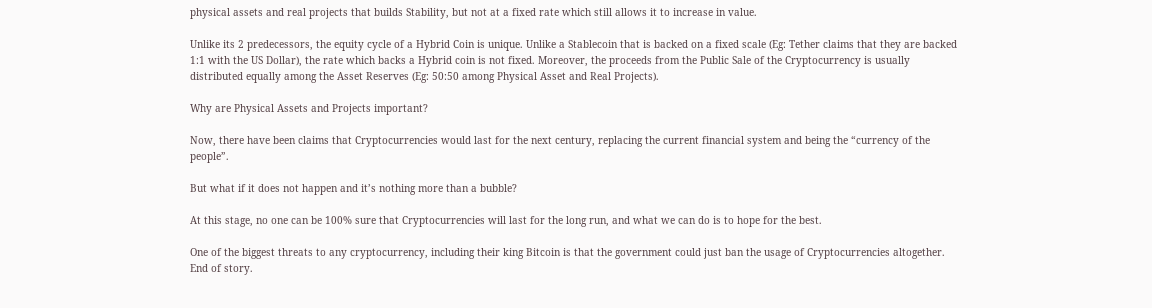physical assets and real projects that builds Stability, but not at a fixed rate which still allows it to increase in value.

Unlike its 2 predecessors, the equity cycle of a Hybrid Coin is unique. Unlike a Stablecoin that is backed on a fixed scale (Eg: Tether claims that they are backed 1:1 with the US Dollar), the rate which backs a Hybrid coin is not fixed. Moreover, the proceeds from the Public Sale of the Cryptocurrency is usually distributed equally among the Asset Reserves (Eg: 50:50 among Physical Asset and Real Projects).

Why are Physical Assets and Projects important?

Now, there have been claims that Cryptocurrencies would last for the next century, replacing the current financial system and being the “currency of the people”.

But what if it does not happen and it’s nothing more than a bubble?

At this stage, no one can be 100% sure that Cryptocurrencies will last for the long run, and what we can do is to hope for the best.

One of the biggest threats to any cryptocurrency, including their king Bitcoin is that the government could just ban the usage of Cryptocurrencies altogether. End of story.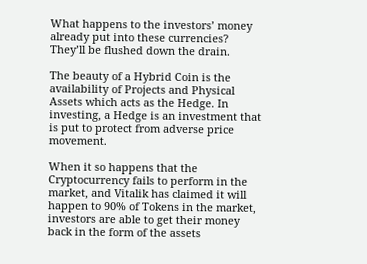What happens to the investors’ money already put into these currencies? They’ll be flushed down the drain.

The beauty of a Hybrid Coin is the availability of Projects and Physical Assets which acts as the Hedge. In investing, a Hedge is an investment that is put to protect from adverse price movement.

When it so happens that the Cryptocurrency fails to perform in the market, and Vitalik has claimed it will happen to 90% of Tokens in the market, investors are able to get their money back in the form of the assets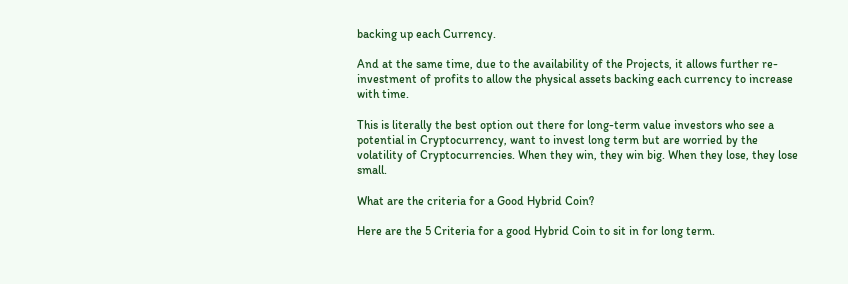backing up each Currency.

And at the same time, due to the availability of the Projects, it allows further re-investment of profits to allow the physical assets backing each currency to increase with time.

This is literally the best option out there for long-term value investors who see a potential in Cryptocurrency, want to invest long term but are worried by the volatility of Cryptocurrencies. When they win, they win big. When they lose, they lose small.

What are the criteria for a Good Hybrid Coin?

Here are the 5 Criteria for a good Hybrid Coin to sit in for long term.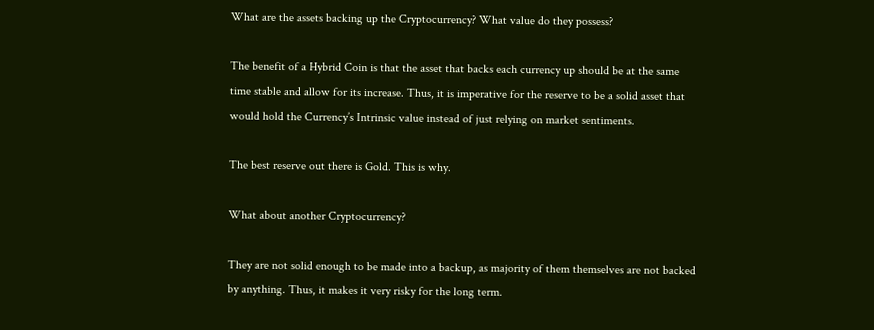What are the assets backing up the Cryptocurrency? What value do they possess?

The benefit of a Hybrid Coin is that the asset that backs each currency up should be at the same time stable and allow for its increase. Thus, it is imperative for the reserve to be a solid asset that would hold the Currency’s Intrinsic value instead of just relying on market sentiments.

The best reserve out there is Gold. This is why.

What about another Cryptocurrency?

They are not solid enough to be made into a backup, as majority of them themselves are not backed by anything. Thus, it makes it very risky for the long term.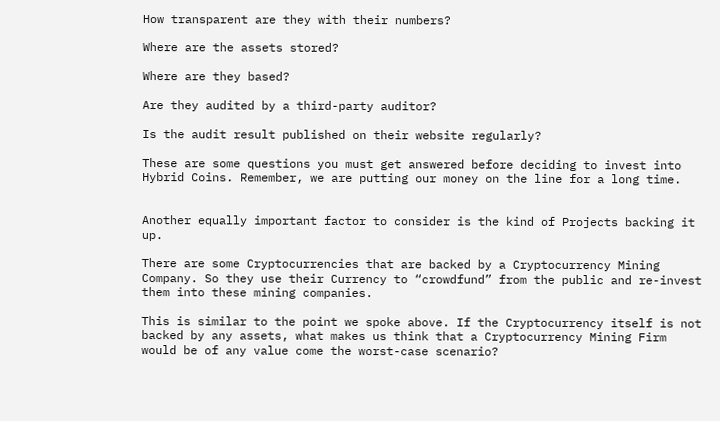How transparent are they with their numbers?

Where are the assets stored?

Where are they based?

Are they audited by a third-party auditor?

Is the audit result published on their website regularly?

These are some questions you must get answered before deciding to invest into Hybrid Coins. Remember, we are putting our money on the line for a long time.


Another equally important factor to consider is the kind of Projects backing it up.

There are some Cryptocurrencies that are backed by a Cryptocurrency Mining Company. So they use their Currency to “crowdfund” from the public and re-invest them into these mining companies.

This is similar to the point we spoke above. If the Cryptocurrency itself is not backed by any assets, what makes us think that a Cryptocurrency Mining Firm would be of any value come the worst-case scenario?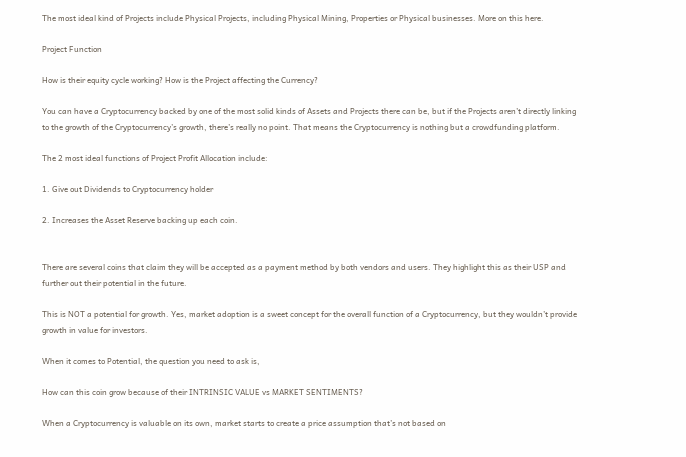The most ideal kind of Projects include Physical Projects, including Physical Mining, Properties or Physical businesses. More on this here.

Project Function

How is their equity cycle working? How is the Project affecting the Currency?

You can have a Cryptocurrency backed by one of the most solid kinds of Assets and Projects there can be, but if the Projects aren’t directly linking to the growth of the Cryptocurrency’s growth, there’s really no point. That means the Cryptocurrency is nothing but a crowdfunding platform.

The 2 most ideal functions of Project Profit Allocation include:

1. Give out Dividends to Cryptocurrency holder

2. Increases the Asset Reserve backing up each coin.


There are several coins that claim they will be accepted as a payment method by both vendors and users. They highlight this as their USP and further out their potential in the future.

This is NOT a potential for growth. Yes, market adoption is a sweet concept for the overall function of a Cryptocurrency, but they wouldn’t provide growth in value for investors.

When it comes to Potential, the question you need to ask is,

How can this coin grow because of their INTRINSIC VALUE vs MARKET SENTIMENTS?

When a Cryptocurrency is valuable on its own, market starts to create a price assumption that’s not based on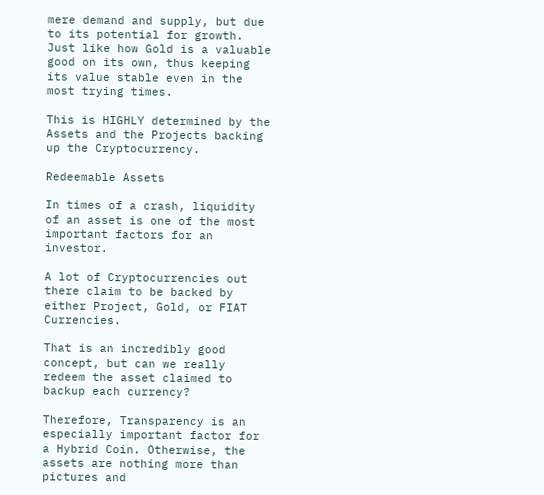mere demand and supply, but due to its potential for growth. Just like how Gold is a valuable good on its own, thus keeping its value stable even in the most trying times.

This is HIGHLY determined by the Assets and the Projects backing up the Cryptocurrency.

Redeemable Assets

In times of a crash, liquidity of an asset is one of the most important factors for an investor.

A lot of Cryptocurrencies out there claim to be backed by either Project, Gold, or FIAT Currencies.

That is an incredibly good concept, but can we really redeem the asset claimed to backup each currency?

Therefore, Transparency is an especially important factor for a Hybrid Coin. Otherwise, the assets are nothing more than pictures and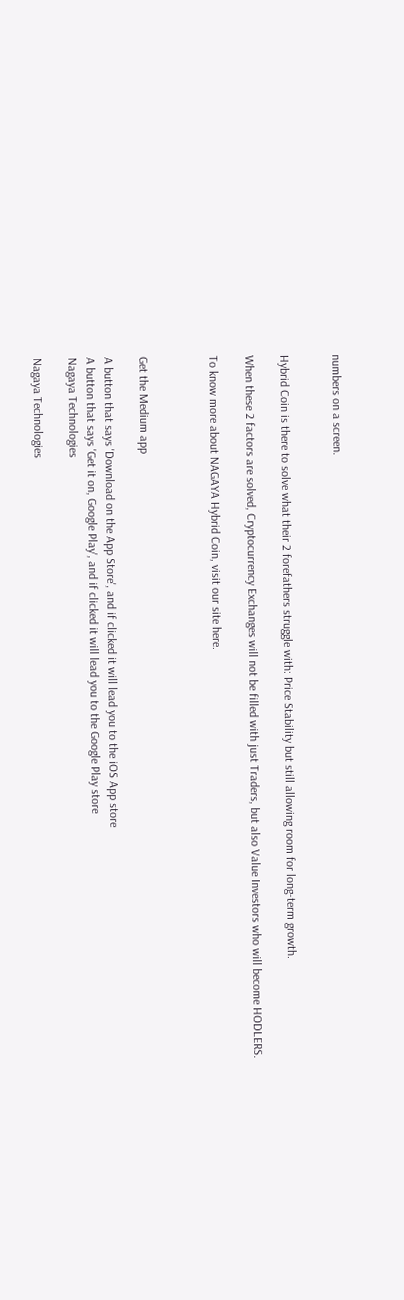numbers on a screen.


Hybrid Coin is there to solve what their 2 forefathers struggle with: Price Stability but still allowing room for long-term growth.

When these 2 factors are solved, Cryptocurrency Exchanges will not be filled with just Traders, but also Value Investors who will become HODLERS.

To know more about NAGAYA Hybrid Coin, visit our site here.



Get the Medium app

A button that says 'Download on the App Store', and if clicked it will lead you to the iOS App store
A button that says 'Get it on, Google Play', and if clicked it will lead you to the Google Play store
Nagaya Technologies

Nagaya Technologies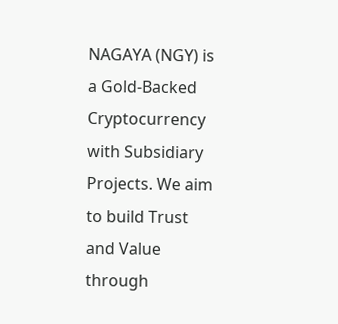NAGAYA (NGY) is a Gold-Backed Cryptocurrency with Subsidiary Projects. We aim to build Trust and Value through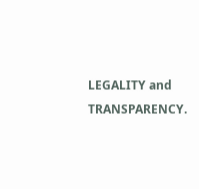LEGALITY and TRANSPARENCY.